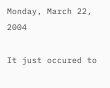Monday, March 22, 2004

It just occured to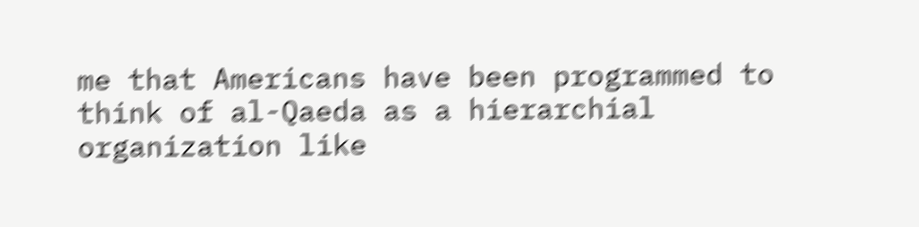me that Americans have been programmed to think of al-Qaeda as a hierarchial organization like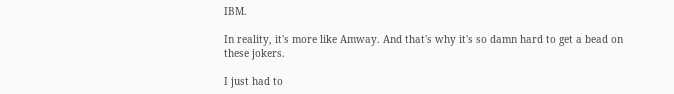IBM.

In reality, it's more like Amway. And that's why it's so damn hard to get a bead on these jokers.

I just had to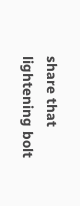share that lightening bolt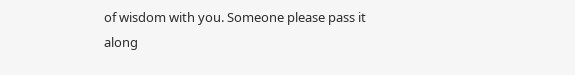of wisdom with you. Someone please pass it along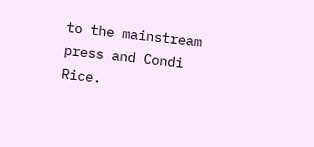to the mainstream press and Condi Rice.